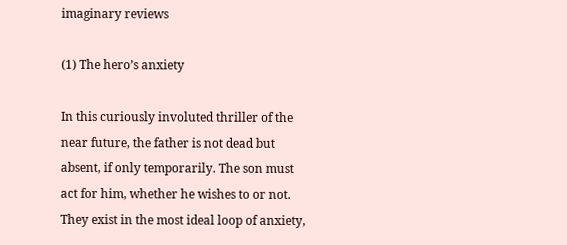imaginary reviews

(1) The hero’s anxiety

In this curiously involuted thriller of the near future, the father is not dead but absent, if only temporarily. The son must act for him, whether he wishes to or not. They exist in the most ideal loop of anxiety,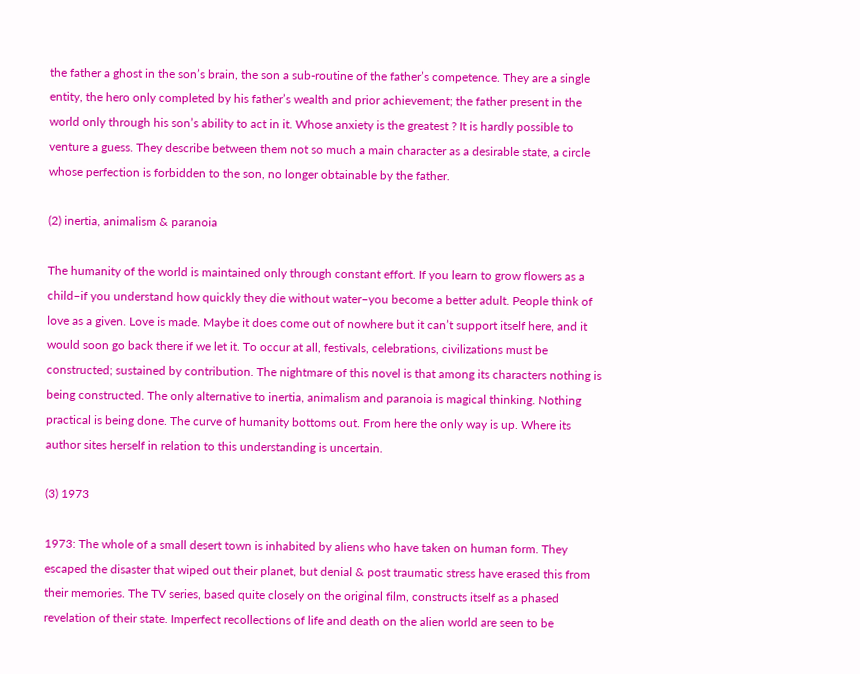the father a ghost in the son’s brain, the son a sub-routine of the father’s competence. They are a single entity, the hero only completed by his father’s wealth and prior achievement; the father present in the world only through his son’s ability to act in it. Whose anxiety is the greatest ? It is hardly possible to venture a guess. They describe between them not so much a main character as a desirable state, a circle whose perfection is forbidden to the son, no longer obtainable by the father.

(2) inertia, animalism & paranoia

The humanity of the world is maintained only through constant effort. If you learn to grow flowers as a child–if you understand how quickly they die without water–you become a better adult. People think of love as a given. Love is made. Maybe it does come out of nowhere but it can’t support itself here, and it would soon go back there if we let it. To occur at all, festivals, celebrations, civilizations must be constructed; sustained by contribution. The nightmare of this novel is that among its characters nothing is being constructed. The only alternative to inertia, animalism and paranoia is magical thinking. Nothing practical is being done. The curve of humanity bottoms out. From here the only way is up. Where its author sites herself in relation to this understanding is uncertain.

(3) 1973

1973: The whole of a small desert town is inhabited by aliens who have taken on human form. They escaped the disaster that wiped out their planet, but denial & post traumatic stress have erased this from their memories. The TV series, based quite closely on the original film, constructs itself as a phased revelation of their state. Imperfect recollections of life and death on the alien world are seen to be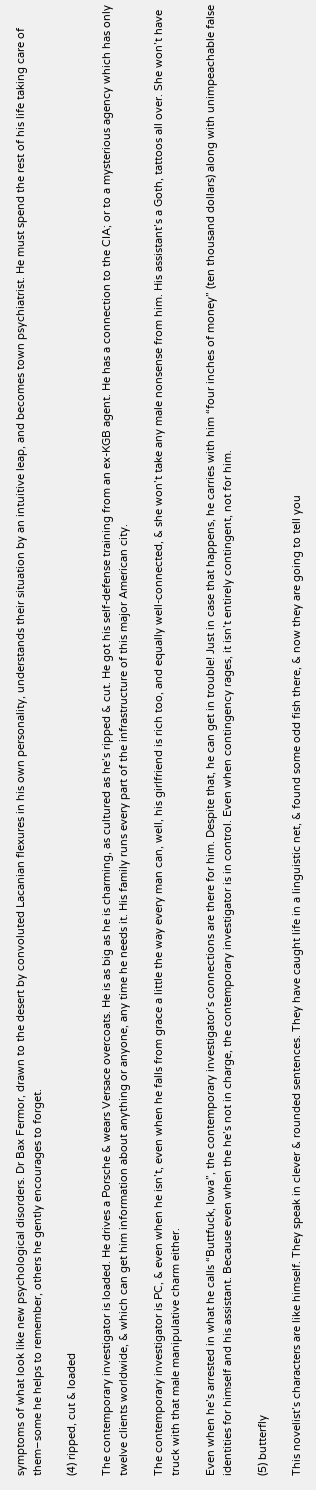symptoms of what look like new psychological disorders. Dr Bax Fermor, drawn to the desert by convoluted Lacanian flexures in his own personality, understands their situation by an intuitive leap, and becomes town psychiatrist. He must spend the rest of his life taking care of them–some he helps to remember, others he gently encourages to forget.

(4) ripped, cut & loaded

The contemporary investigator is loaded. He drives a Porsche & wears Versace overcoats. He is as big as he is charming, as cultured as he’s ripped & cut. He got his self-defense training from an ex-KGB agent. He has a connection to the CIA; or to a mysterious agency which has only twelve clients worldwide, & which can get him information about anything or anyone, any time he needs it. His family runs every part of the infrastructure of this major American city.

The contemporary investigator is PC, & even when he isn’t, even when he falls from grace a little the way every man can, well, his girlfriend is rich too, and equally well-connected, & she won’t take any male nonsense from him. His assistant’s a Goth, tattoos all over. She won’t have truck with that male manipulative charm either.

Even when he’s arrested in what he calls “Buttfuck, Iowa”, the contemporary investigator’s connections are there for him. Despite that, he can get in trouble! Just in case that happens, he carries with him “four inches of money” (ten thousand dollars) along with unimpeachable false identities for himself and his assistant. Because even when the he’s not in charge, the contemporary investigator is in control. Even when contingency rages, it isn’t entirely contingent, not for him.

(5) butterfly

This novelist’s characters are like himself. They speak in clever & rounded sentences. They have caught life in a linguistic net, & found some odd fish there, & now they are going to tell you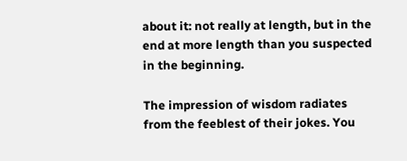about it: not really at length, but in the end at more length than you suspected in the beginning.

The impression of wisdom radiates from the feeblest of their jokes. You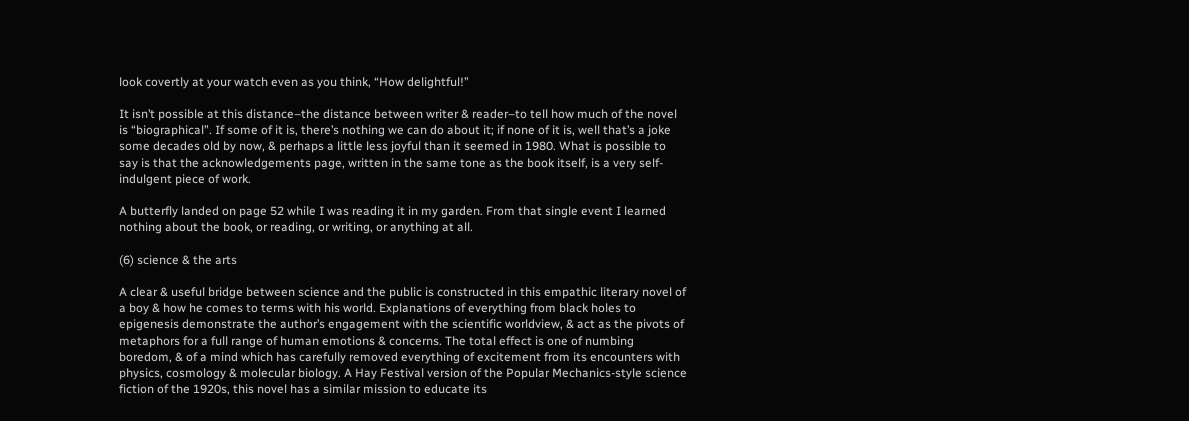look covertly at your watch even as you think, “How delightful!”

It isn’t possible at this distance–the distance between writer & reader–to tell how much of the novel is “biographical”. If some of it is, there’s nothing we can do about it; if none of it is, well that’s a joke some decades old by now, & perhaps a little less joyful than it seemed in 1980. What is possible to say is that the acknowledgements page, written in the same tone as the book itself, is a very self-indulgent piece of work.

A butterfly landed on page 52 while I was reading it in my garden. From that single event I learned nothing about the book, or reading, or writing, or anything at all.

(6) science & the arts

A clear & useful bridge between science and the public is constructed in this empathic literary novel of a boy & how he comes to terms with his world. Explanations of everything from black holes to epigenesis demonstrate the author’s engagement with the scientific worldview, & act as the pivots of metaphors for a full range of human emotions & concerns. The total effect is one of numbing boredom, & of a mind which has carefully removed everything of excitement from its encounters with physics, cosmology & molecular biology. A Hay Festival version of the Popular Mechanics-style science fiction of the 1920s, this novel has a similar mission to educate its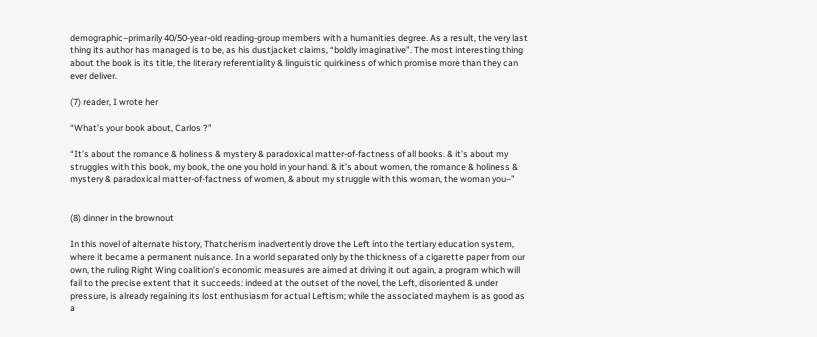demographic–primarily 40/50-year-old reading-group members with a humanities degree. As a result, the very last thing its author has managed is to be, as his dustjacket claims, “boldly imaginative”. The most interesting thing about the book is its title, the literary referentiality & linguistic quirkiness of which promise more than they can ever deliver.

(7) reader, I wrote her

“What’s your book about, Carlos ?”

“It’s about the romance & holiness & mystery & paradoxical matter-of-factness of all books. & it’s about my struggles with this book, my book, the one you hold in your hand. & it’s about women, the romance & holiness & mystery & paradoxical matter-of-factness of women, & about my struggle with this woman, the woman you–”


(8) dinner in the brownout

In this novel of alternate history, Thatcherism inadvertently drove the Left into the tertiary education system, where it became a permanent nuisance. In a world separated only by the thickness of a cigarette paper from our own, the ruling Right Wing coalition’s economic measures are aimed at driving it out again, a program which will fail to the precise extent that it succeeds: indeed at the outset of the novel, the Left, disoriented & under pressure, is already regaining its lost enthusiasm for actual Leftism; while the associated mayhem is as good as a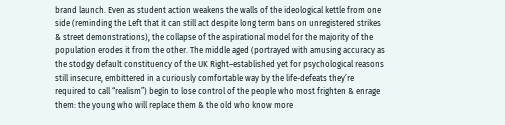brand launch. Even as student action weakens the walls of the ideological kettle from one side (reminding the Left that it can still act despite long term bans on unregistered strikes & street demonstrations), the collapse of the aspirational model for the majority of the population erodes it from the other. The middle aged (portrayed with amusing accuracy as the stodgy default constituency of the UK Right–established yet for psychological reasons still insecure, embittered in a curiously comfortable way by the life-defeats they’re required to call “realism”) begin to lose control of the people who most frighten & enrage them: the young who will replace them & the old who know more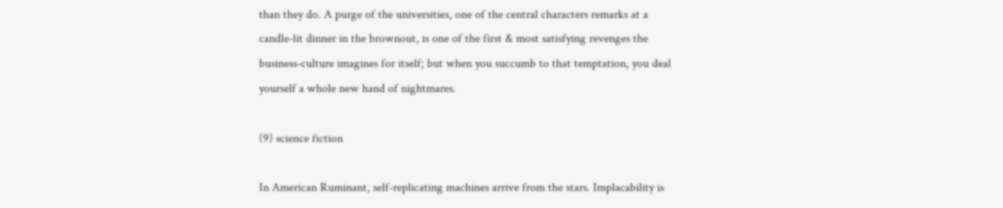than they do. A purge of the universities, one of the central characters remarks at a candle-lit dinner in the brownout, is one of the first & most satisfying revenges the business-culture imagines for itself; but when you succumb to that temptation, you deal yourself a whole new hand of nightmares.

(9) science fiction

In American Ruminant, self-replicating machines arrive from the stars. Implacability is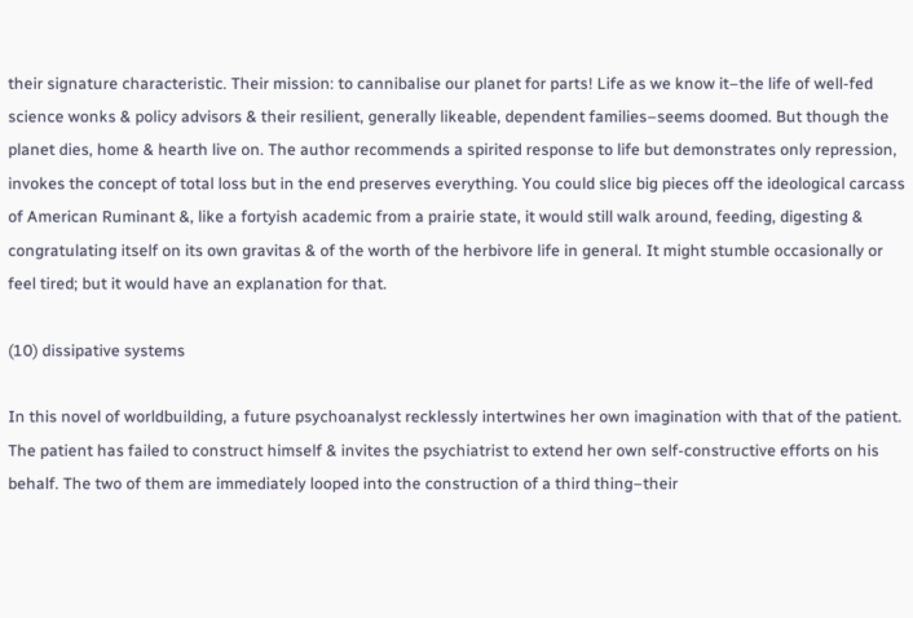their signature characteristic. Their mission: to cannibalise our planet for parts! Life as we know it–the life of well-fed science wonks & policy advisors & their resilient, generally likeable, dependent families–seems doomed. But though the planet dies, home & hearth live on. The author recommends a spirited response to life but demonstrates only repression, invokes the concept of total loss but in the end preserves everything. You could slice big pieces off the ideological carcass of American Ruminant &, like a fortyish academic from a prairie state, it would still walk around, feeding, digesting & congratulating itself on its own gravitas & of the worth of the herbivore life in general. It might stumble occasionally or feel tired; but it would have an explanation for that.

(10) dissipative systems

In this novel of worldbuilding, a future psychoanalyst recklessly intertwines her own imagination with that of the patient. The patient has failed to construct himself & invites the psychiatrist to extend her own self-constructive efforts on his behalf. The two of them are immediately looped into the construction of a third thing–their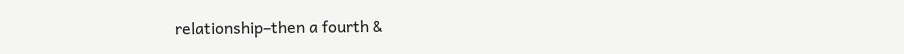relationship–then a fourth &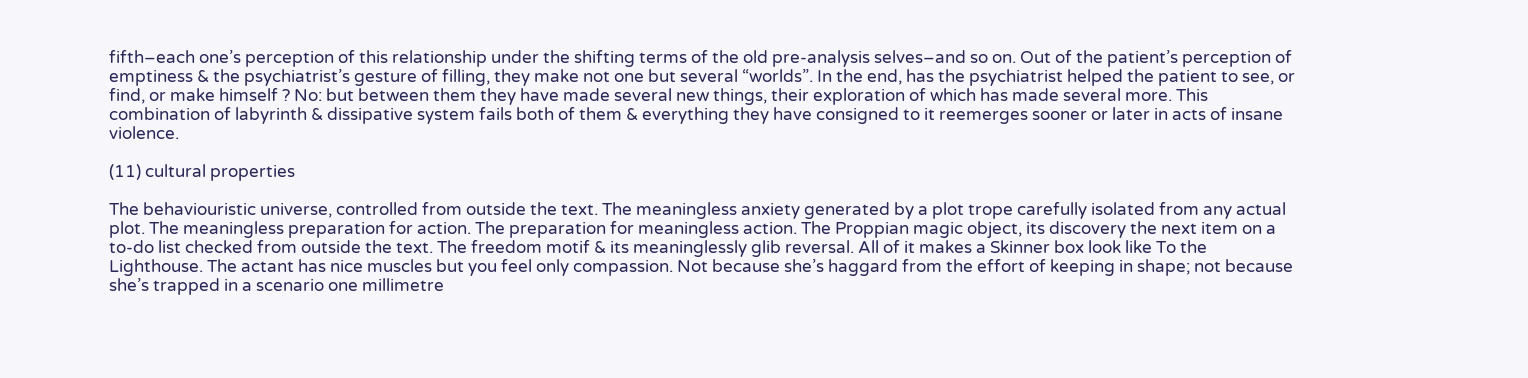fifth–each one’s perception of this relationship under the shifting terms of the old pre-analysis selves–and so on. Out of the patient’s perception of emptiness & the psychiatrist’s gesture of filling, they make not one but several “worlds”. In the end, has the psychiatrist helped the patient to see, or find, or make himself ? No: but between them they have made several new things, their exploration of which has made several more. This combination of labyrinth & dissipative system fails both of them & everything they have consigned to it reemerges sooner or later in acts of insane violence.

(11) cultural properties

The behaviouristic universe, controlled from outside the text. The meaningless anxiety generated by a plot trope carefully isolated from any actual plot. The meaningless preparation for action. The preparation for meaningless action. The Proppian magic object, its discovery the next item on a to-do list checked from outside the text. The freedom motif & its meaninglessly glib reversal. All of it makes a Skinner box look like To the Lighthouse. The actant has nice muscles but you feel only compassion. Not because she’s haggard from the effort of keeping in shape; not because she’s trapped in a scenario one millimetre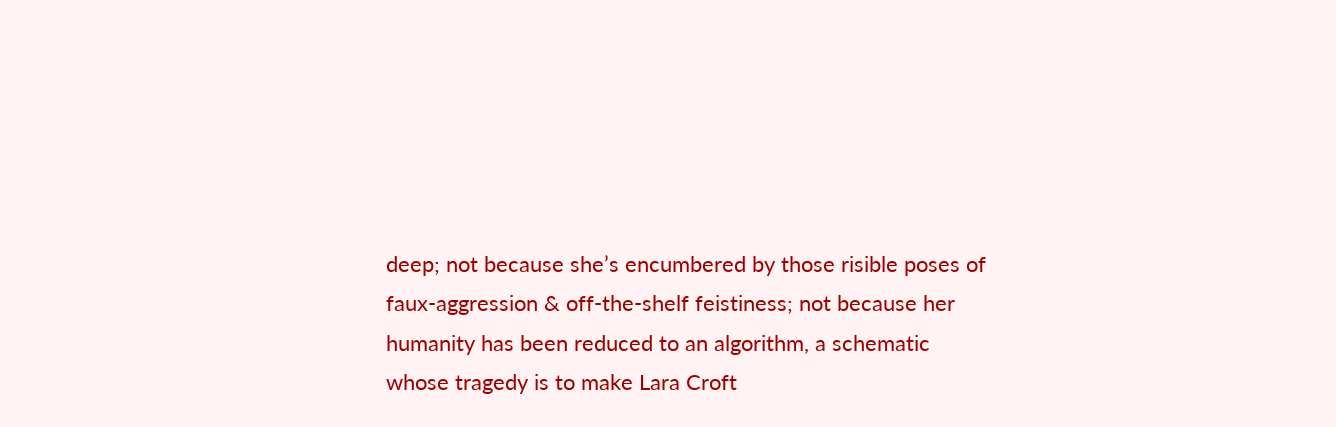deep; not because she’s encumbered by those risible poses of faux-aggression & off-the-shelf feistiness; not because her humanity has been reduced to an algorithm, a schematic whose tragedy is to make Lara Croft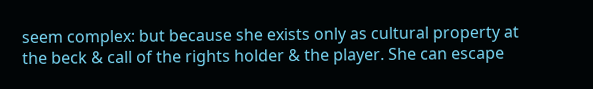seem complex: but because she exists only as cultural property at the beck & call of the rights holder & the player. She can escape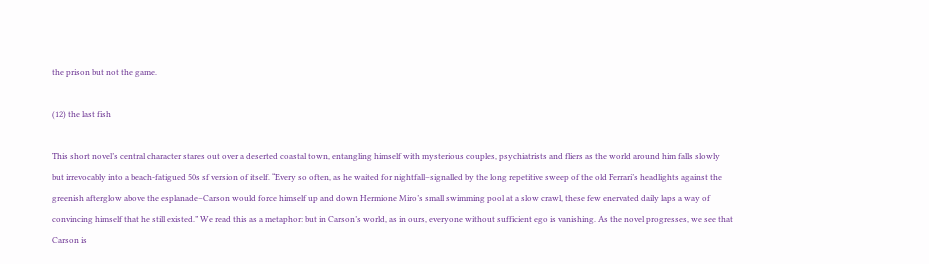the prison but not the game.

(12) the last fish

This short novel’s central character stares out over a deserted coastal town, entangling himself with mysterious couples, psychiatrists and fliers as the world around him falls slowly but irrevocably into a beach-fatigued 50s sf version of itself. “Every so often, as he waited for nightfall–signalled by the long repetitive sweep of the old Ferrari’s headlights against the greenish afterglow above the esplanade–Carson would force himself up and down Hermione Miro’s small swimming pool at a slow crawl, these few enervated daily laps a way of convincing himself that he still existed.” We read this as a metaphor: but in Carson’s world, as in ours, everyone without sufficient ego is vanishing. As the novel progresses, we see that Carson is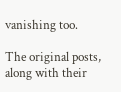vanishing too.

The original posts, along with their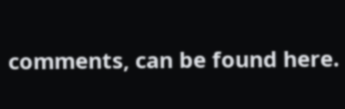comments, can be found here.